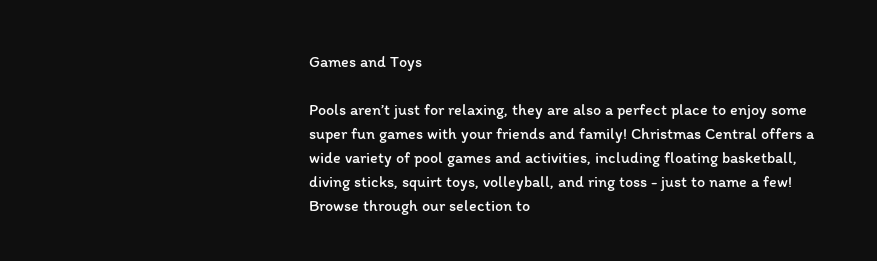Games and Toys

Pools aren’t just for relaxing, they are also a perfect place to enjoy some super fun games with your friends and family! Christmas Central offers a wide variety of pool games and activities, including floating basketball, diving sticks, squirt toys, volleyball, and ring toss - just to name a few! Browse through our selection to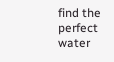find the perfect water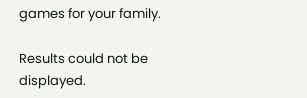games for your family.

Results could not be displayed.